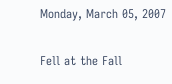Monday, March 05, 2007

Fell at the Fall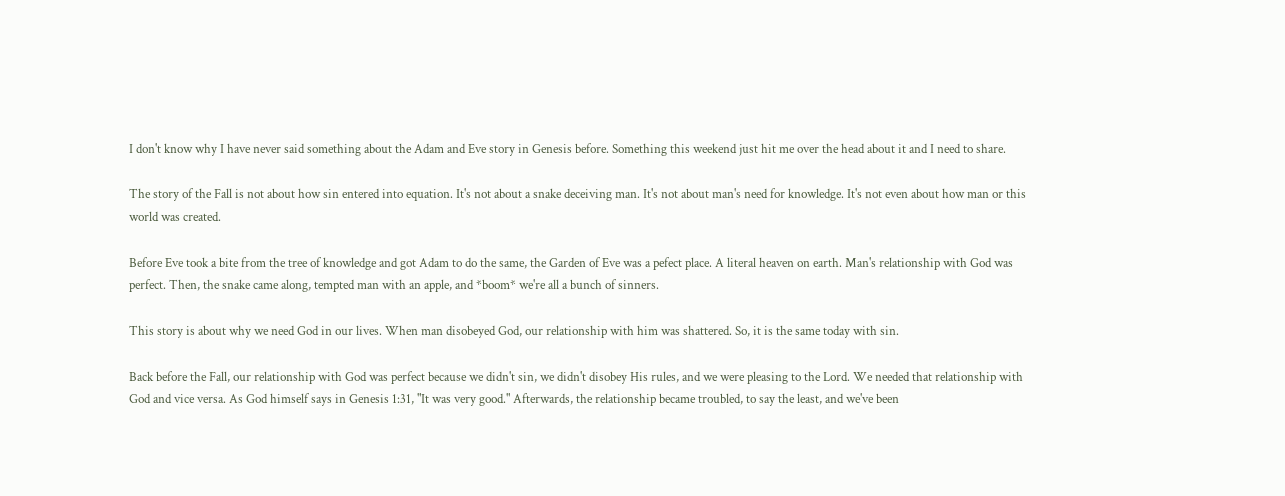I don't know why I have never said something about the Adam and Eve story in Genesis before. Something this weekend just hit me over the head about it and I need to share.

The story of the Fall is not about how sin entered into equation. It's not about a snake deceiving man. It's not about man's need for knowledge. It's not even about how man or this world was created.

Before Eve took a bite from the tree of knowledge and got Adam to do the same, the Garden of Eve was a pefect place. A literal heaven on earth. Man's relationship with God was perfect. Then, the snake came along, tempted man with an apple, and *boom* we're all a bunch of sinners.

This story is about why we need God in our lives. When man disobeyed God, our relationship with him was shattered. So, it is the same today with sin.

Back before the Fall, our relationship with God was perfect because we didn't sin, we didn't disobey His rules, and we were pleasing to the Lord. We needed that relationship with God and vice versa. As God himself says in Genesis 1:31, "It was very good." Afterwards, the relationship became troubled, to say the least, and we've been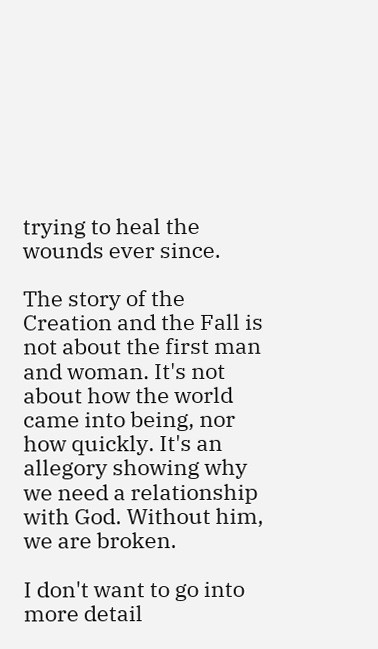trying to heal the wounds ever since.

The story of the Creation and the Fall is not about the first man and woman. It's not about how the world came into being, nor how quickly. It's an allegory showing why we need a relationship with God. Without him, we are broken.

I don't want to go into more detail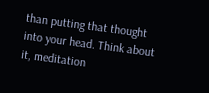than putting that thought into your head. Think about it, meditation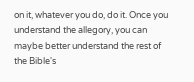on it, whatever you do, do it. Once you understand the allegory, you can maybe better understand the rest of the Bible's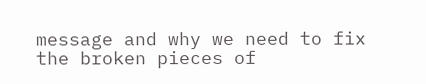message and why we need to fix the broken pieces of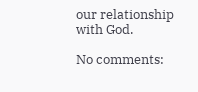our relationship with God.

No comments: